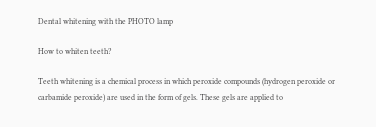Dental whitening with the PHOTO lamp

How to whiten teeth?

Teeth whitening is a chemical process in which peroxide compounds (hydrogen peroxide or carbamide peroxide) are used in the form of gels. These gels are applied to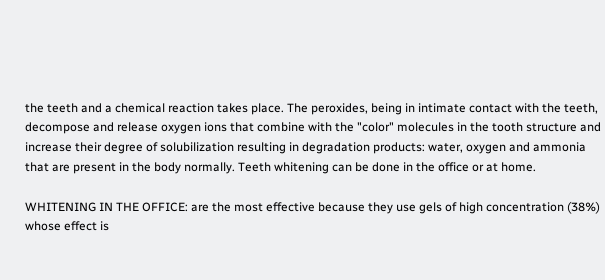the teeth and a chemical reaction takes place. The peroxides, being in intimate contact with the teeth, decompose and release oxygen ions that combine with the "color" molecules in the tooth structure and increase their degree of solubilization resulting in degradation products: water, oxygen and ammonia that are present in the body normally. Teeth whitening can be done in the office or at home.

WHITENING IN THE OFFICE: are the most effective because they use gels of high concentration (38%) whose effect is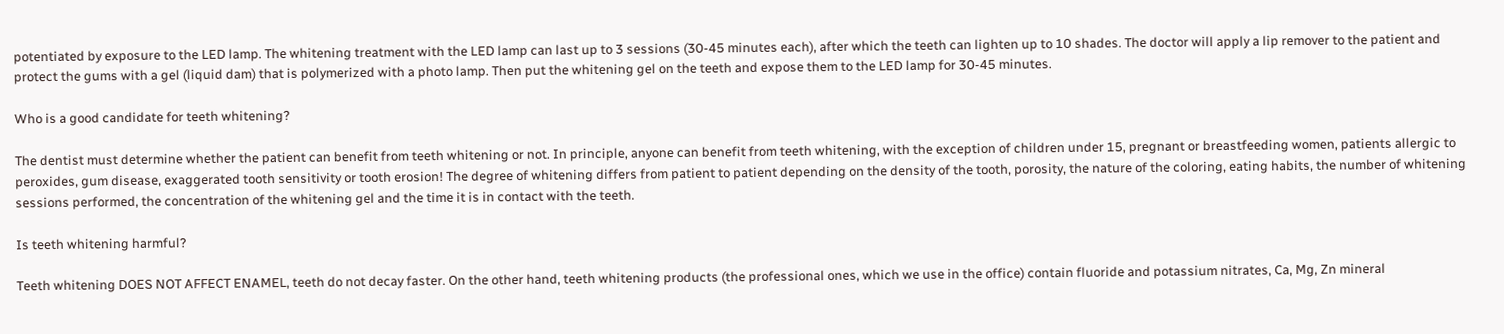potentiated by exposure to the LED lamp. The whitening treatment with the LED lamp can last up to 3 sessions (30-45 minutes each), after which the teeth can lighten up to 10 shades. The doctor will apply a lip remover to the patient and protect the gums with a gel (liquid dam) that is polymerized with a photo lamp. Then put the whitening gel on the teeth and expose them to the LED lamp for 30-45 minutes.

Who is a good candidate for teeth whitening?

The dentist must determine whether the patient can benefit from teeth whitening or not. In principle, anyone can benefit from teeth whitening, with the exception of children under 15, pregnant or breastfeeding women, patients allergic to peroxides, gum disease, exaggerated tooth sensitivity or tooth erosion! The degree of whitening differs from patient to patient depending on the density of the tooth, porosity, the nature of the coloring, eating habits, the number of whitening sessions performed, the concentration of the whitening gel and the time it is in contact with the teeth.

Is teeth whitening harmful?

Teeth whitening DOES NOT AFFECT ENAMEL, teeth do not decay faster. On the other hand, teeth whitening products (the professional ones, which we use in the office) contain fluoride and potassium nitrates, Ca, Mg, Zn mineral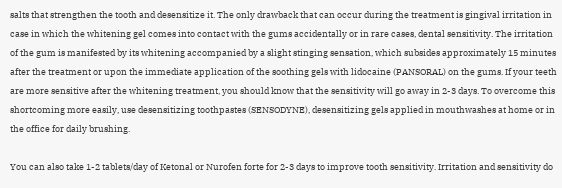salts that strengthen the tooth and desensitize it. The only drawback that can occur during the treatment is gingival irritation in case in which the whitening gel comes into contact with the gums accidentally or in rare cases, dental sensitivity. The irritation of the gum is manifested by its whitening accompanied by a slight stinging sensation, which subsides approximately 15 minutes after the treatment or upon the immediate application of the soothing gels with lidocaine (PANSORAL) on the gums. If your teeth are more sensitive after the whitening treatment, you should know that the sensitivity will go away in 2-3 days. To overcome this shortcoming more easily, use desensitizing toothpastes (SENSODYNE), desensitizing gels applied in mouthwashes at home or in the office for daily brushing.

You can also take 1-2 tablets/day of Ketonal or Nurofen forte for 2-3 days to improve tooth sensitivity. Irritation and sensitivity do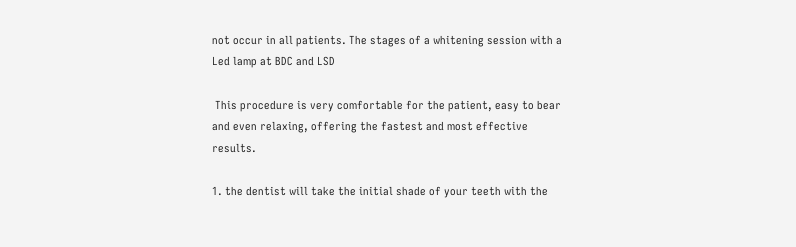not occur in all patients. The stages of a whitening session with a Led lamp at BDC and LSD

 This procedure is very comfortable for the patient, easy to bear and even relaxing, offering the fastest and most effective results.

1. the dentist will take the initial shade of your teeth with the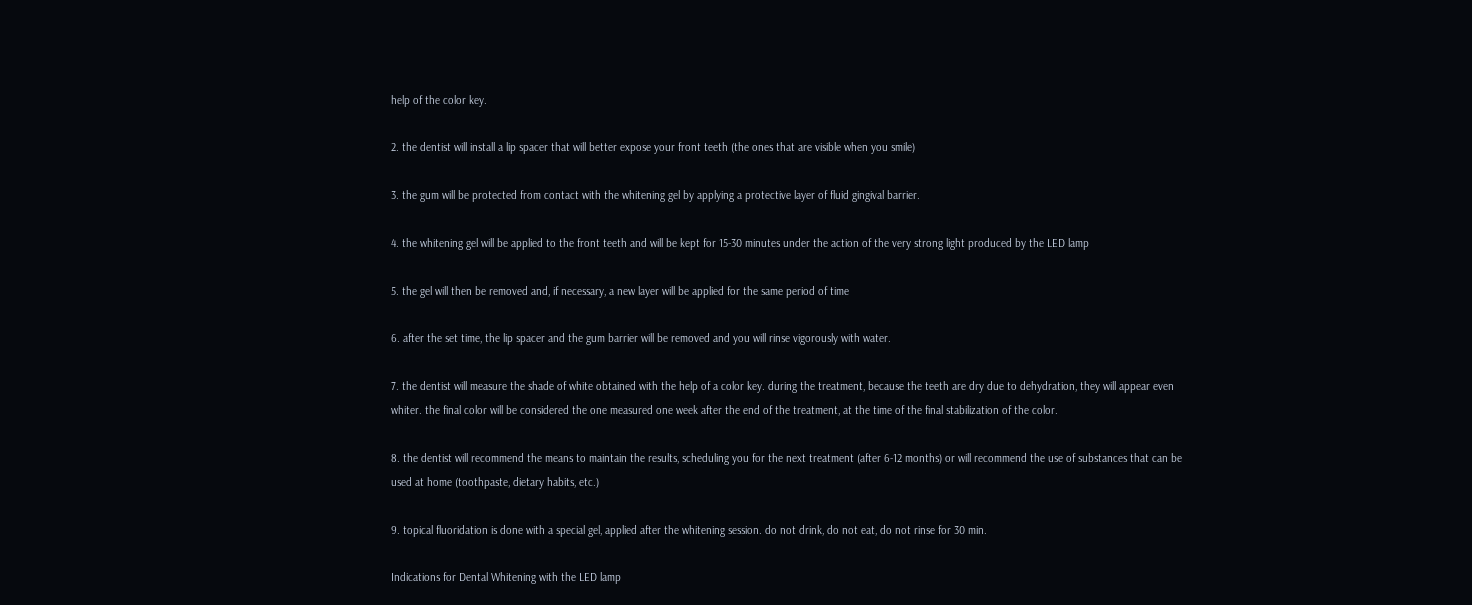help of the color key.

2. the dentist will install a lip spacer that will better expose your front teeth (the ones that are visible when you smile)

3. the gum will be protected from contact with the whitening gel by applying a protective layer of fluid gingival barrier.

4. the whitening gel will be applied to the front teeth and will be kept for 15-30 minutes under the action of the very strong light produced by the LED lamp

5. the gel will then be removed and, if necessary, a new layer will be applied for the same period of time

6. after the set time, the lip spacer and the gum barrier will be removed and you will rinse vigorously with water.

7. the dentist will measure the shade of white obtained with the help of a color key. during the treatment, because the teeth are dry due to dehydration, they will appear even whiter. the final color will be considered the one measured one week after the end of the treatment, at the time of the final stabilization of the color.

8. the dentist will recommend the means to maintain the results, scheduling you for the next treatment (after 6-12 months) or will recommend the use of substances that can be used at home (toothpaste, dietary habits, etc.)

9. topical fluoridation is done with a special gel, applied after the whitening session. do not drink, do not eat, do not rinse for 30 min.

Indications for Dental Whitening with the LED lamp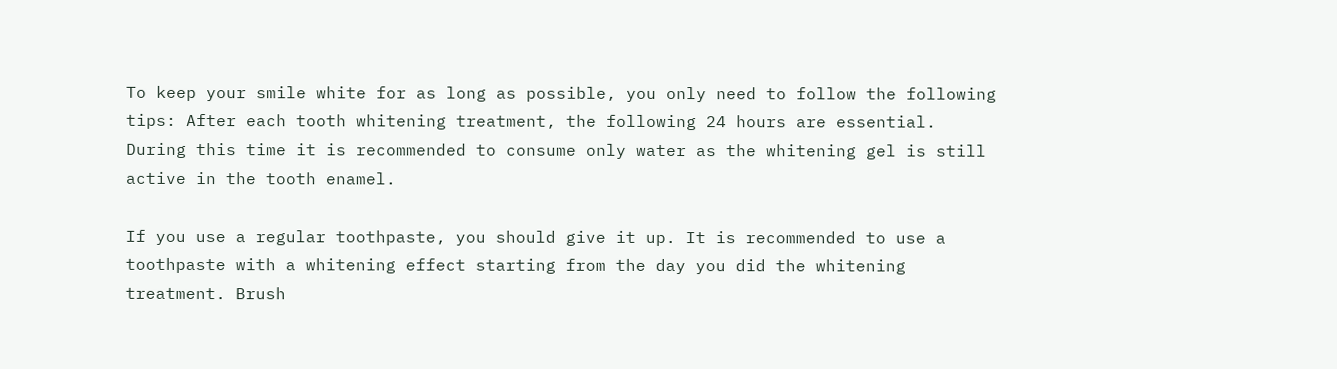To keep your smile white for as long as possible, you only need to follow the following tips: After each tooth whitening treatment, the following 24 hours are essential. During this time it is recommended to consume only water as the whitening gel is still active in the tooth enamel.

If you use a regular toothpaste, you should give it up. It is recommended to use a toothpaste with a whitening effect starting from the day you did the whitening treatment. Brush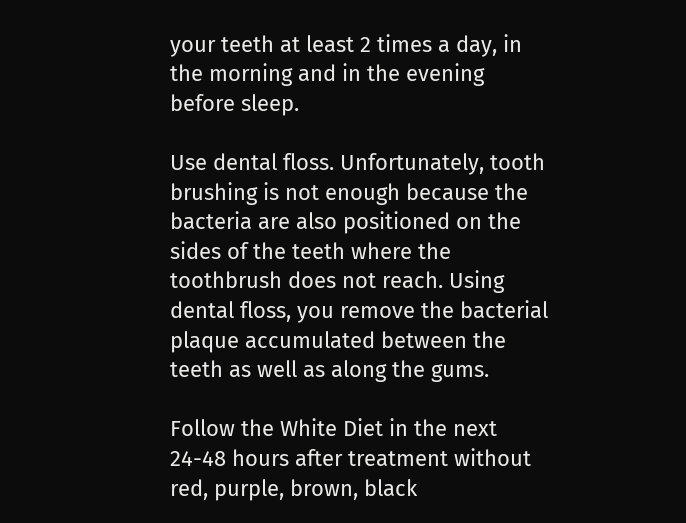your teeth at least 2 times a day, in the morning and in the evening before sleep.

Use dental floss. Unfortunately, tooth brushing is not enough because the bacteria are also positioned on the sides of the teeth where the toothbrush does not reach. Using dental floss, you remove the bacterial plaque accumulated between the teeth as well as along the gums.

Follow the White Diet in the next 24-48 hours after treatment without red, purple, brown, black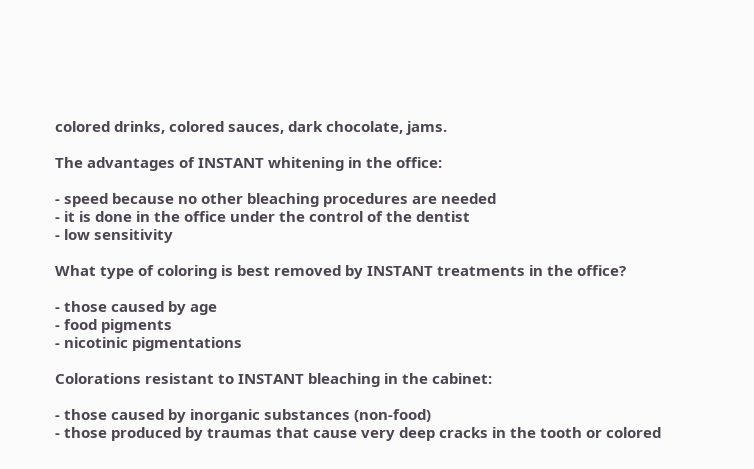colored drinks, colored sauces, dark chocolate, jams.

The advantages of INSTANT whitening in the office:

- speed because no other bleaching procedures are needed
- it is done in the office under the control of the dentist
- low sensitivity

What type of coloring is best removed by INSTANT treatments in the office?

- those caused by age
- food pigments
- nicotinic pigmentations

Colorations resistant to INSTANT bleaching in the cabinet:

- those caused by inorganic substances (non-food)
- those produced by traumas that cause very deep cracks in the tooth or colored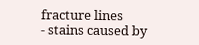fracture lines
- stains caused by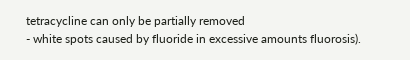tetracycline can only be partially removed
- white spots caused by fluoride in excessive amounts fluorosis).